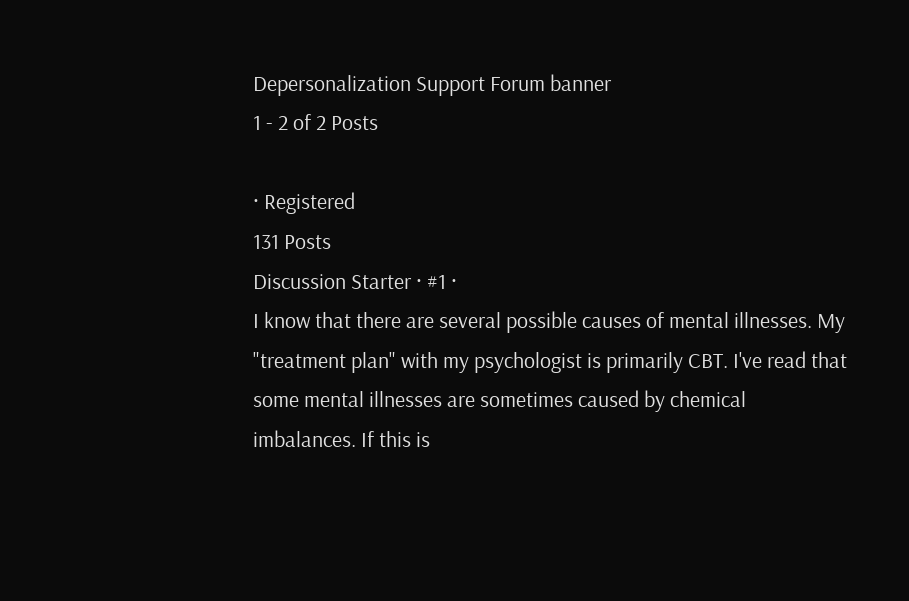Depersonalization Support Forum banner
1 - 2 of 2 Posts

· Registered
131 Posts
Discussion Starter · #1 ·
I know that there are several possible causes of mental illnesses. My "treatment plan" with my psychologist is primarily CBT. I've read that some mental illnesses are sometimes caused by chemical imbalances. If this is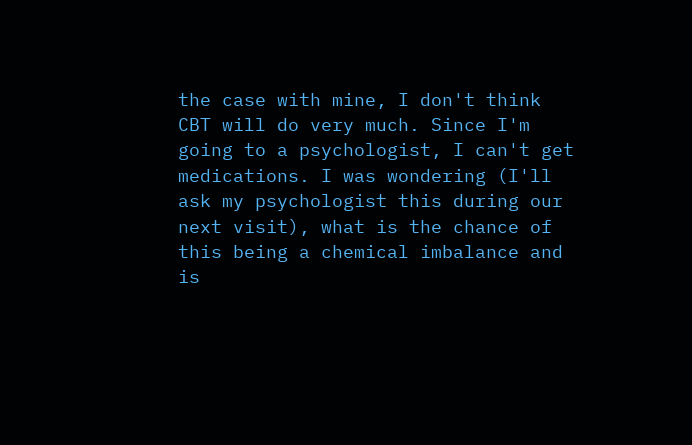the case with mine, I don't think CBT will do very much. Since I'm going to a psychologist, I can't get medications. I was wondering (I'll ask my psychologist this during our next visit), what is the chance of this being a chemical imbalance and is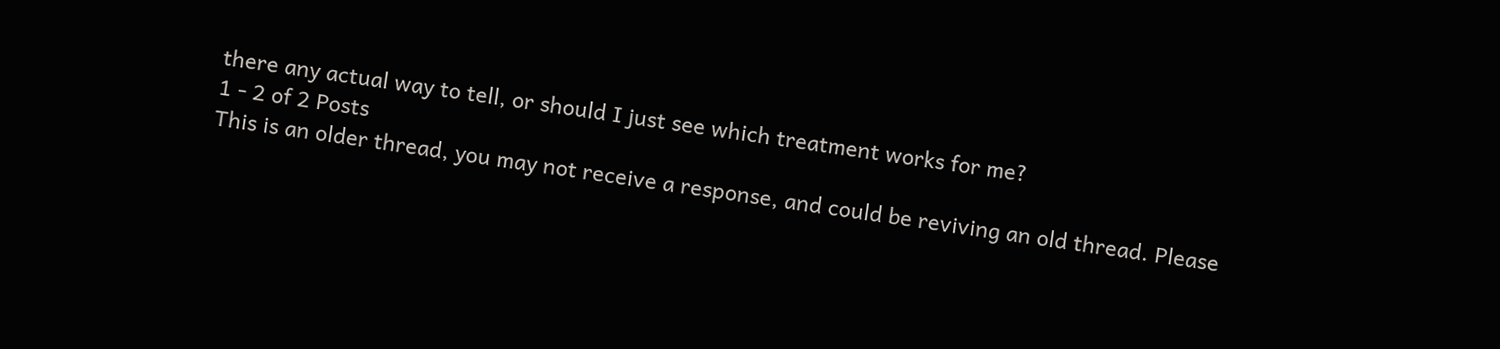there any actual way to tell, or should I just see which treatment works for me?
1 - 2 of 2 Posts
This is an older thread, you may not receive a response, and could be reviving an old thread. Please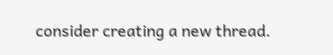consider creating a new thread.